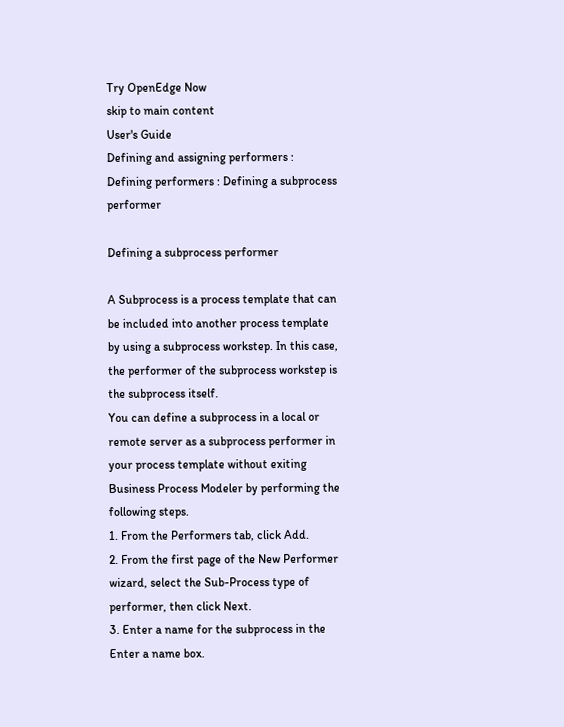Try OpenEdge Now
skip to main content
User's Guide
Defining and assigning performers : Defining performers : Defining a subprocess performer

Defining a subprocess performer

A Subprocess is a process template that can be included into another process template by using a subprocess workstep. In this case, the performer of the subprocess workstep is the subprocess itself.
You can define a subprocess in a local or remote server as a subprocess performer in your process template without exiting Business Process Modeler by performing the following steps.
1. From the Performers tab, click Add.
2. From the first page of the New Performer wizard, select the Sub-Process type of performer, then click Next.
3. Enter a name for the subprocess in the Enter a name box.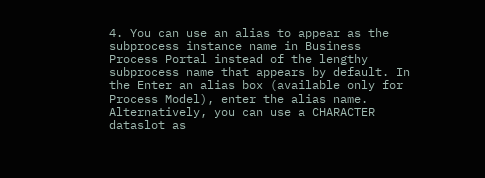4. You can use an alias to appear as the subprocess instance name in Business Process Portal instead of the lengthy subprocess name that appears by default. In the Enter an alias box (available only for Process Model), enter the alias name. Alternatively, you can use a CHARACTER dataslot as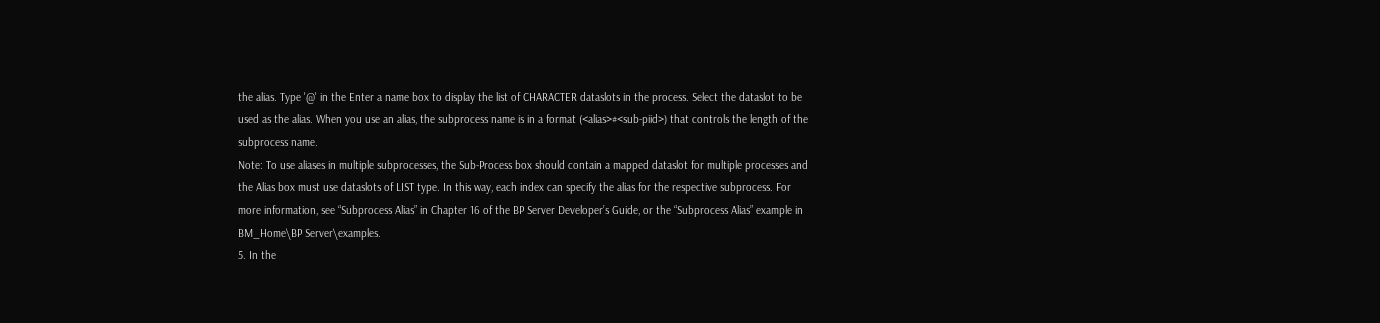the alias. Type '@' in the Enter a name box to display the list of CHARACTER dataslots in the process. Select the dataslot to be used as the alias. When you use an alias, the subprocess name is in a format (<alias>#<sub-piid>) that controls the length of the subprocess name.
Note: To use aliases in multiple subprocesses, the Sub-Process box should contain a mapped dataslot for multiple processes and the Alias box must use dataslots of LIST type. In this way, each index can specify the alias for the respective subprocess. For more information, see “Subprocess Alias” in Chapter 16 of the BP Server Developer’s Guide, or the “Subprocess Alias” example in BM_Home\BP Server\examples.
5. In the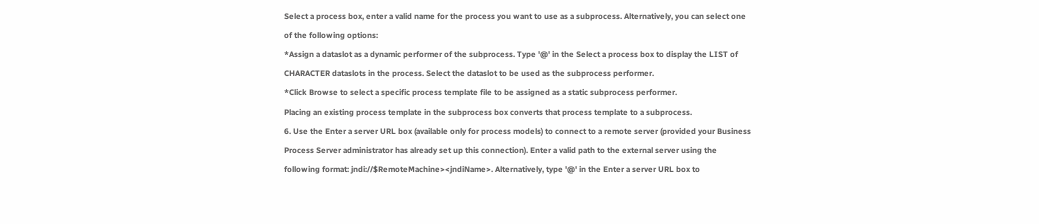Select a process box, enter a valid name for the process you want to use as a subprocess. Alternatively, you can select one of the following options:
*Assign a dataslot as a dynamic performer of the subprocess. Type '@' in the Select a process box to display the LIST of CHARACTER dataslots in the process. Select the dataslot to be used as the subprocess performer.
*Click Browse to select a specific process template file to be assigned as a static subprocess performer.
Placing an existing process template in the subprocess box converts that process template to a subprocess.
6. Use the Enter a server URL box (available only for process models) to connect to a remote server (provided your Business Process Server administrator has already set up this connection). Enter a valid path to the external server using the following format: jndi://$RemoteMachine><jndiName>. Alternatively, type '@' in the Enter a server URL box to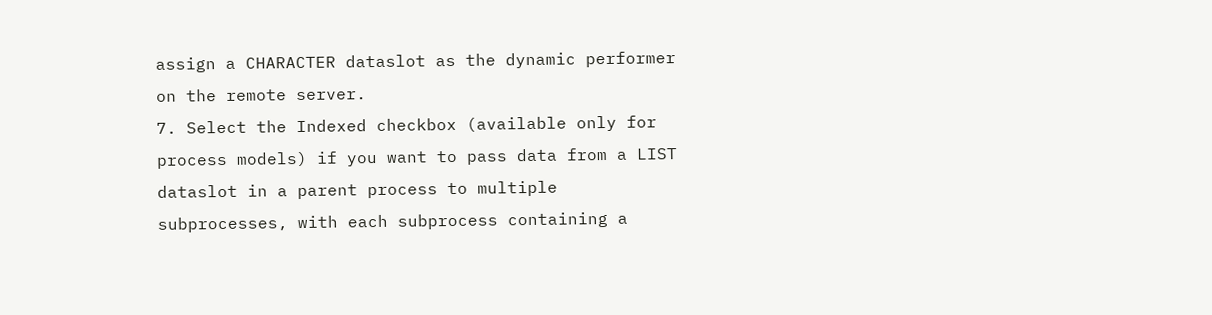assign a CHARACTER dataslot as the dynamic performer on the remote server.
7. Select the Indexed checkbox (available only for process models) if you want to pass data from a LIST dataslot in a parent process to multiple subprocesses, with each subprocess containing a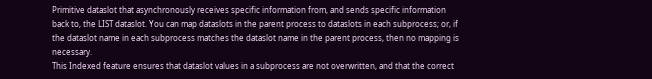Primitive dataslot that asynchronously receives specific information from, and sends specific information back to, the LIST dataslot. You can map dataslots in the parent process to dataslots in each subprocess; or, if the dataslot name in each subprocess matches the dataslot name in the parent process, then no mapping is necessary.
This Indexed feature ensures that dataslot values in a subprocess are not overwritten, and that the correct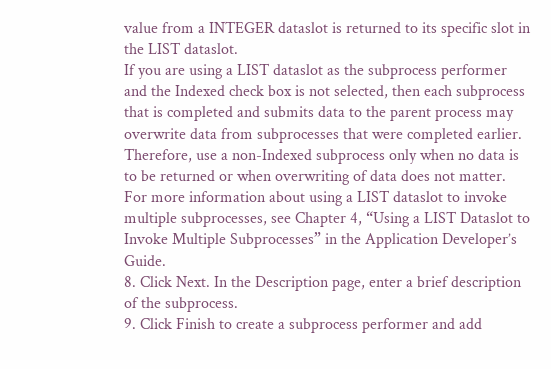value from a INTEGER dataslot is returned to its specific slot in the LIST dataslot.
If you are using a LIST dataslot as the subprocess performer and the Indexed check box is not selected, then each subprocess that is completed and submits data to the parent process may overwrite data from subprocesses that were completed earlier. Therefore, use a non-Indexed subprocess only when no data is to be returned or when overwriting of data does not matter. For more information about using a LIST dataslot to invoke multiple subprocesses, see Chapter 4, “Using a LIST Dataslot to Invoke Multiple Subprocesses” in the Application Developer’s Guide.
8. Click Next. In the Description page, enter a brief description of the subprocess.
9. Click Finish to create a subprocess performer and add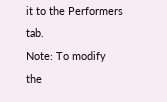it to the Performers tab.
Note: To modify the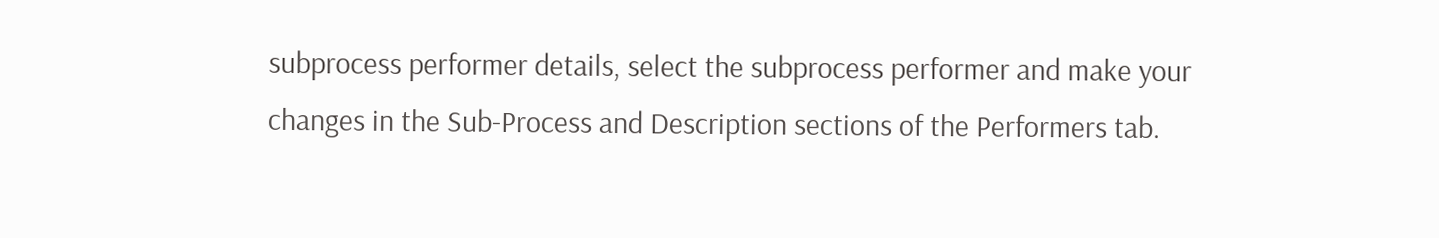subprocess performer details, select the subprocess performer and make your changes in the Sub-Process and Description sections of the Performers tab.